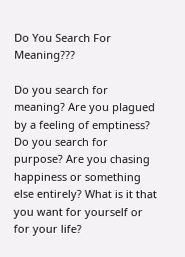Do You Search For Meaning???

Do you search for meaning? Are you plagued by a feeling of emptiness? Do you search for purpose? Are you chasing happiness or something else entirely? What is it that you want for yourself or for your life?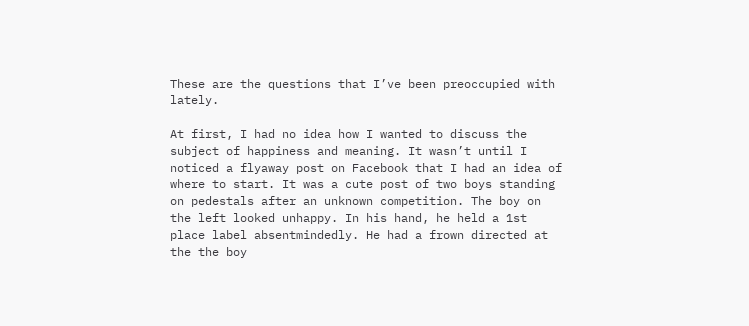These are the questions that I’ve been preoccupied with lately.

At first, I had no idea how I wanted to discuss the subject of happiness and meaning. It wasn’t until I noticed a flyaway post on Facebook that I had an idea of where to start. It was a cute post of two boys standing on pedestals after an unknown competition. The boy on the left looked unhappy. In his hand, he held a 1st place label absentmindedly. He had a frown directed at the the boy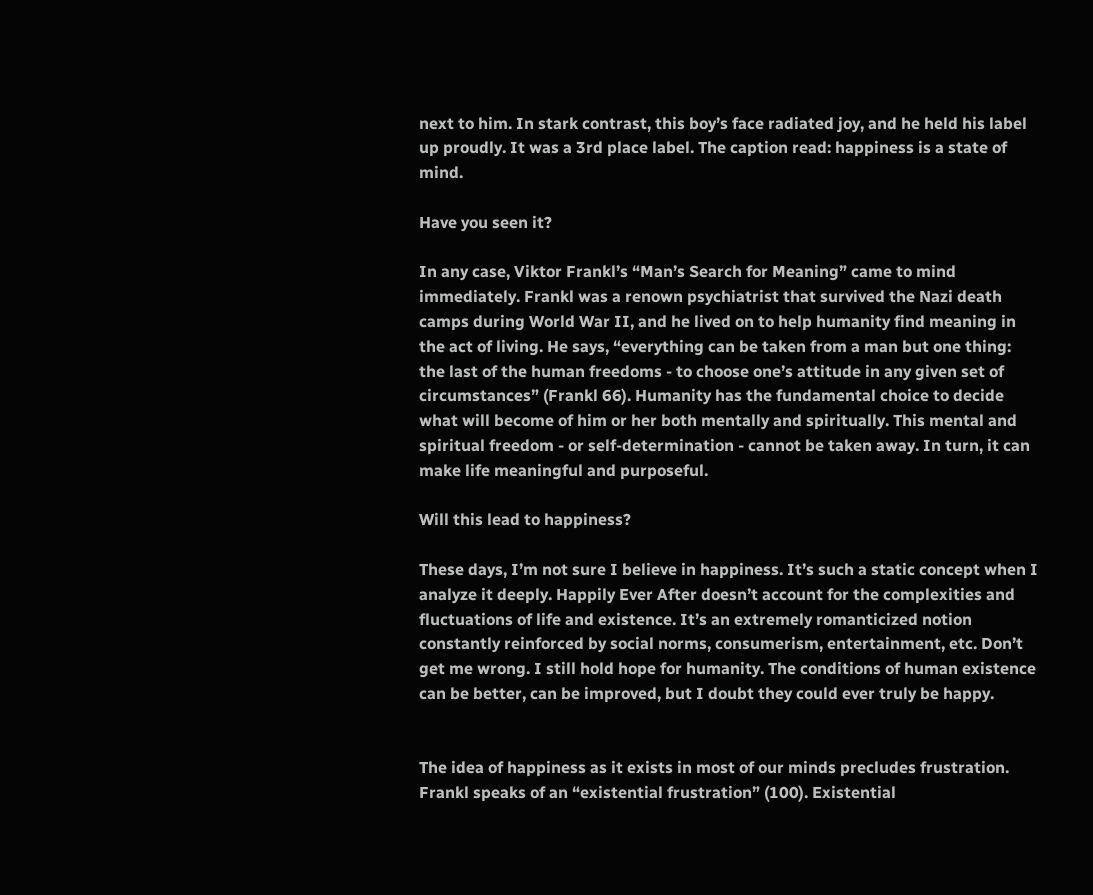next to him. In stark contrast, this boy’s face radiated joy, and he held his label up proudly. It was a 3rd place label. The caption read: happiness is a state of mind.

Have you seen it?

In any case, Viktor Frankl’s “Man’s Search for Meaning” came to mind immediately. Frankl was a renown psychiatrist that survived the Nazi death camps during World War II, and he lived on to help humanity find meaning in the act of living. He says, “everything can be taken from a man but one thing: the last of the human freedoms - to choose one’s attitude in any given set of circumstances” (Frankl 66). Humanity has the fundamental choice to decide what will become of him or her both mentally and spiritually. This mental and spiritual freedom - or self-determination - cannot be taken away. In turn, it can make life meaningful and purposeful.

Will this lead to happiness?

These days, I’m not sure I believe in happiness. It’s such a static concept when I analyze it deeply. Happily Ever After doesn’t account for the complexities and fluctuations of life and existence. It’s an extremely romanticized notion constantly reinforced by social norms, consumerism, entertainment, etc. Don’t get me wrong. I still hold hope for humanity. The conditions of human existence can be better, can be improved, but I doubt they could ever truly be happy.


The idea of happiness as it exists in most of our minds precludes frustration. Frankl speaks of an “existential frustration” (100). Existential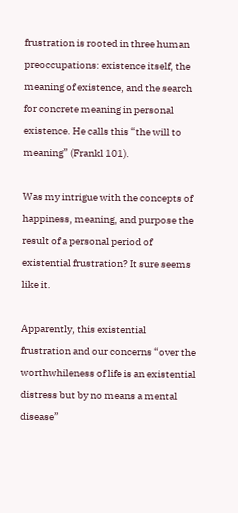frustration is rooted in three human preoccupations: existence itself, the meaning of existence, and the search for concrete meaning in personal existence. He calls this “the will to meaning” (Frankl 101).

Was my intrigue with the concepts of happiness, meaning, and purpose the result of a personal period of existential frustration? It sure seems like it.

Apparently, this existential frustration and our concerns “over the worthwhileness of life is an existential distress but by no means a mental disease”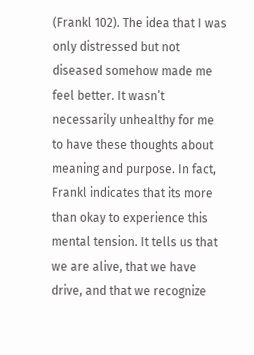(Frankl 102). The idea that I was only distressed but not diseased somehow made me feel better. It wasn’t necessarily unhealthy for me to have these thoughts about meaning and purpose. In fact, Frankl indicates that its more than okay to experience this mental tension. It tells us that we are alive, that we have drive, and that we recognize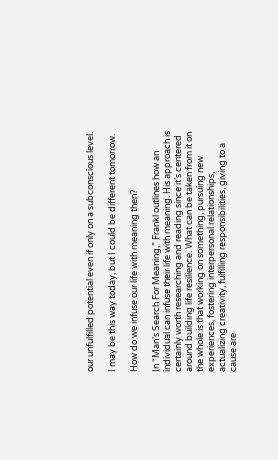our unfulfilled potential even if only on a subconscious level.

I may be this way today, but I could be different tomorrow.

How do we infuse our life with meaning then?

In “Man’s Search For Meaning,” Frankl outlines how an individual can infuse their life with meaning. His approach is certainly worth researching and reading since it’s centered around building life resilience. What can be taken from it on the whole is that working on something, pursuing new experiences, fostering interpersonal relationships, actualizing creativity, fulfilling responsibilities, giving to a cause are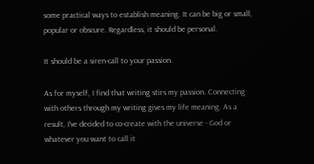some practical ways to establish meaning. It can be big or small, popular or obscure. Regardless, it should be personal.

It should be a siren-call to your passion.

As for myself, I find that writing stirs my passion. Connecting with others through my writing gives my life meaning. As a result, I’ve decided to co-create with the universe - God or whatever you want to call it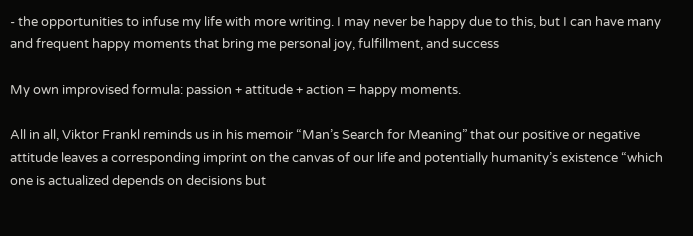- the opportunities to infuse my life with more writing. I may never be happy due to this, but I can have many and frequent happy moments that bring me personal joy, fulfillment, and success

My own improvised formula: passion + attitude + action = happy moments.

All in all, Viktor Frankl reminds us in his memoir “Man’s Search for Meaning” that our positive or negative attitude leaves a corresponding imprint on the canvas of our life and potentially humanity’s existence “which one is actualized depends on decisions but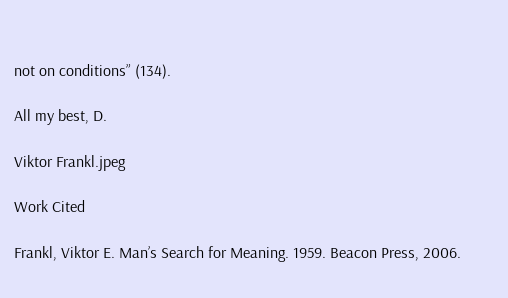not on conditions” (134).

All my best, D.

Viktor Frankl.jpeg

Work Cited

Frankl, Viktor E. Man’s Search for Meaning. 1959. Beacon Press, 2006.